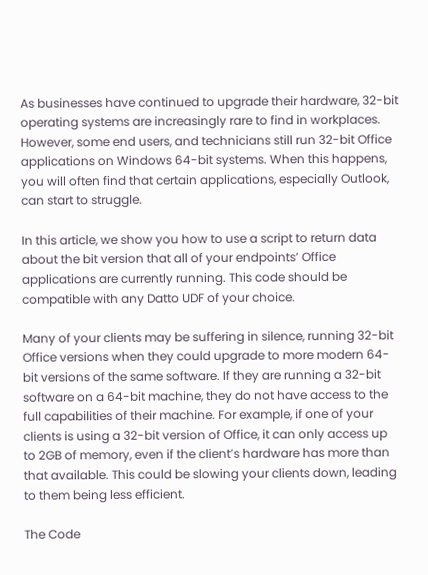As businesses have continued to upgrade their hardware, 32-bit operating systems are increasingly rare to find in workplaces. However, some end users, and technicians still run 32-bit Office applications on Windows 64-bit systems. When this happens, you will often find that certain applications, especially Outlook, can start to struggle.

In this article, we show you how to use a script to return data about the bit version that all of your endpoints’ Office applications are currently running. This code should be compatible with any Datto UDF of your choice.

Many of your clients may be suffering in silence, running 32-bit Office versions when they could upgrade to more modern 64-bit versions of the same software. If they are running a 32-bit software on a 64-bit machine, they do not have access to the full capabilities of their machine. For example, if one of your clients is using a 32-bit version of Office, it can only access up to 2GB of memory, even if the client’s hardware has more than that available. This could be slowing your clients down, leading to them being less efficient.

The Code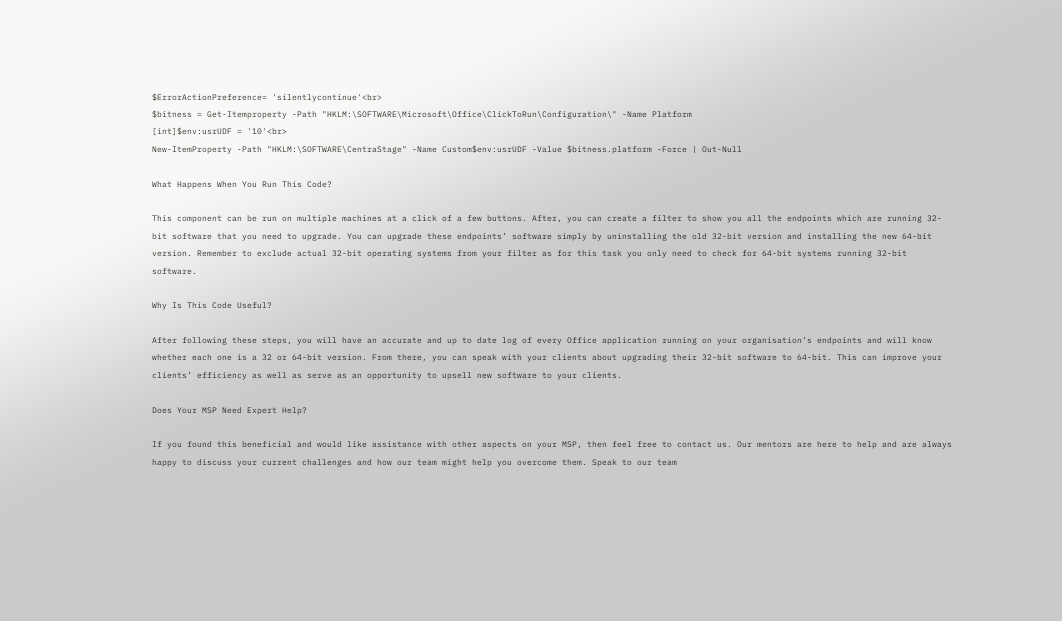$ErrorActionPreference= 'silentlycontinue'<br>
$bitness = Get-Itemproperty -Path "HKLM:\SOFTWARE\Microsoft\Office\ClickToRun\Configuration\" -Name Platform
[int]$env:usrUDF = '10'<br>
New-ItemProperty -Path "HKLM:\SOFTWARE\CentraStage" -Name Custom$env:usrUDF -Value $bitness.platform -Force | Out-Null

What Happens When You Run This Code?

This component can be run on multiple machines at a click of a few buttons. After, you can create a filter to show you all the endpoints which are running 32-bit software that you need to upgrade. You can upgrade these endpoints’ software simply by uninstalling the old 32-bit version and installing the new 64-bit version. Remember to exclude actual 32-bit operating systems from your filter as for this task you only need to check for 64-bit systems running 32-bit software.

Why Is This Code Useful?

After following these steps, you will have an accurate and up to date log of every Office application running on your organisation’s endpoints and will know whether each one is a 32 or 64-bit version. From there, you can speak with your clients about upgrading their 32-bit software to 64-bit. This can improve your clients’ efficiency as well as serve as an opportunity to upsell new software to your clients.

Does Your MSP Need Expert Help?

If you found this beneficial and would like assistance with other aspects on your MSP, then feel free to contact us. Our mentors are here to help and are always happy to discuss your current challenges and how our team might help you overcome them. Speak to our team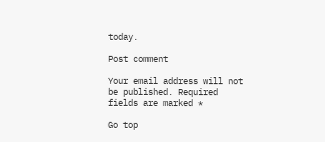today.

Post comment

Your email address will not be published. Required fields are marked *

Go top